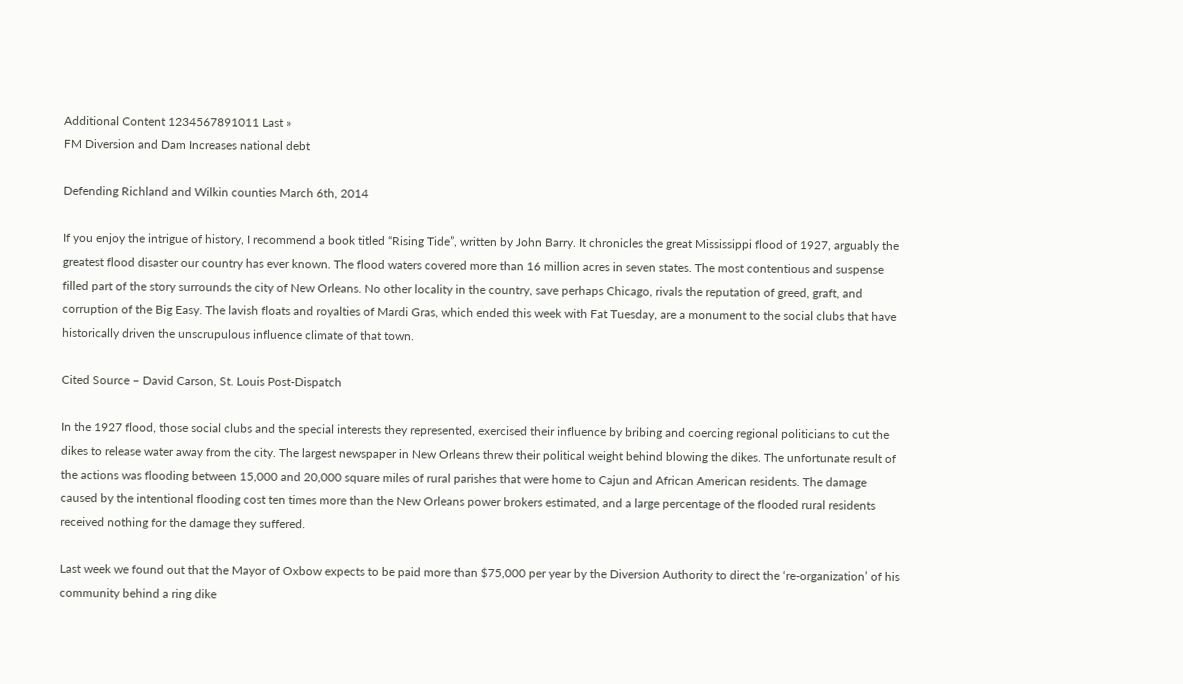Additional Content 1234567891011 Last »
FM Diversion and Dam Increases national debt

Defending Richland and Wilkin counties March 6th, 2014

If you enjoy the intrigue of history, I recommend a book titled “Rising Tide”, written by John Barry. It chronicles the great Mississippi flood of 1927, arguably the greatest flood disaster our country has ever known. The flood waters covered more than 16 million acres in seven states. The most contentious and suspense filled part of the story surrounds the city of New Orleans. No other locality in the country, save perhaps Chicago, rivals the reputation of greed, graft, and corruption of the Big Easy. The lavish floats and royalties of Mardi Gras, which ended this week with Fat Tuesday, are a monument to the social clubs that have historically driven the unscrupulous influence climate of that town.

Cited Source – David Carson, St. Louis Post-Dispatch

In the 1927 flood, those social clubs and the special interests they represented, exercised their influence by bribing and coercing regional politicians to cut the dikes to release water away from the city. The largest newspaper in New Orleans threw their political weight behind blowing the dikes. The unfortunate result of the actions was flooding between 15,000 and 20,000 square miles of rural parishes that were home to Cajun and African American residents. The damage caused by the intentional flooding cost ten times more than the New Orleans power brokers estimated, and a large percentage of the flooded rural residents received nothing for the damage they suffered.

Last week we found out that the Mayor of Oxbow expects to be paid more than $75,000 per year by the Diversion Authority to direct the ‘re-organization’ of his community behind a ring dike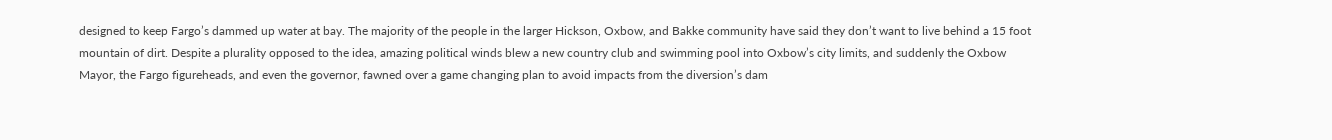designed to keep Fargo’s dammed up water at bay. The majority of the people in the larger Hickson, Oxbow, and Bakke community have said they don’t want to live behind a 15 foot mountain of dirt. Despite a plurality opposed to the idea, amazing political winds blew a new country club and swimming pool into Oxbow’s city limits, and suddenly the Oxbow Mayor, the Fargo figureheads, and even the governor, fawned over a game changing plan to avoid impacts from the diversion’s dam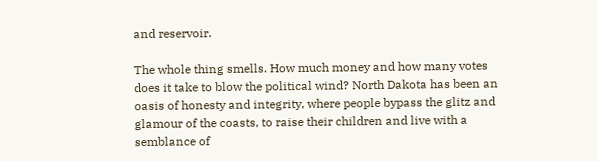and reservoir.

The whole thing smells. How much money and how many votes does it take to blow the political wind? North Dakota has been an oasis of honesty and integrity, where people bypass the glitz and glamour of the coasts, to raise their children and live with a semblance of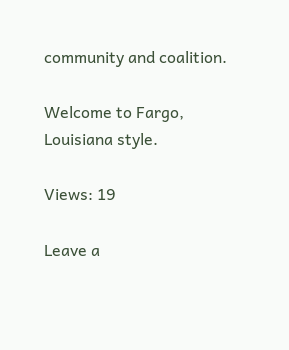community and coalition.

Welcome to Fargo, Louisiana style.

Views: 19

Leave a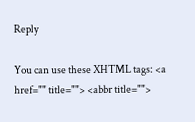Reply

You can use these XHTML tags: <a href="" title=""> <abbr title="">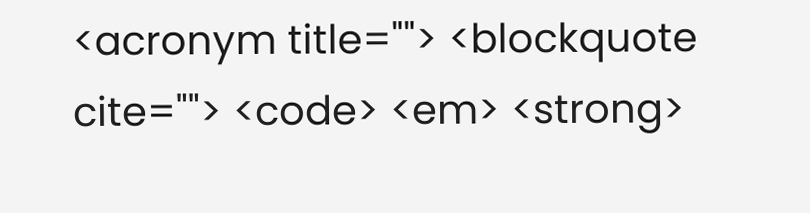<acronym title=""> <blockquote cite=""> <code> <em> <strong>